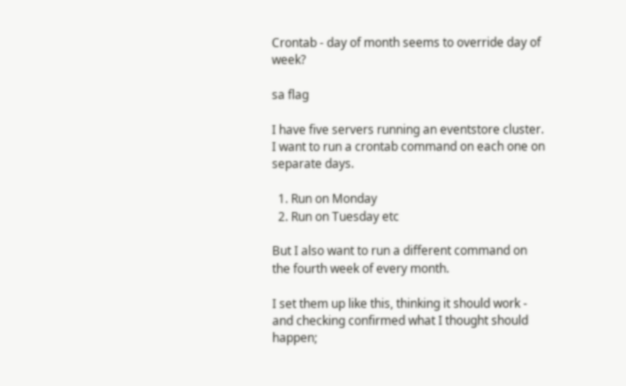Crontab - day of month seems to override day of week?

sa flag

I have five servers running an eventstore cluster. I want to run a crontab command on each one on separate days.

  1. Run on Monday
  2. Run on Tuesday etc

But I also want to run a different command on the fourth week of every month.

I set them up like this, thinking it should work - and checking confirmed what I thought should happen;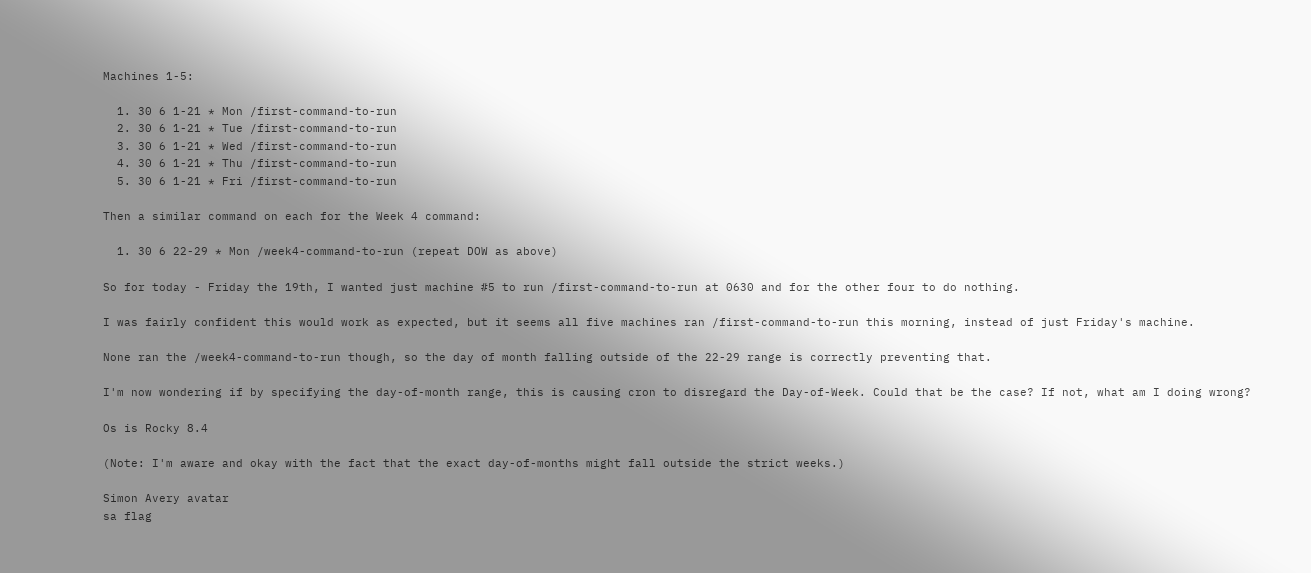Machines 1-5:

  1. 30 6 1-21 * Mon /first-command-to-run
  2. 30 6 1-21 * Tue /first-command-to-run
  3. 30 6 1-21 * Wed /first-command-to-run
  4. 30 6 1-21 * Thu /first-command-to-run
  5. 30 6 1-21 * Fri /first-command-to-run

Then a similar command on each for the Week 4 command:

  1. 30 6 22-29 * Mon /week4-command-to-run (repeat DOW as above)

So for today - Friday the 19th, I wanted just machine #5 to run /first-command-to-run at 0630 and for the other four to do nothing.

I was fairly confident this would work as expected, but it seems all five machines ran /first-command-to-run this morning, instead of just Friday's machine.

None ran the /week4-command-to-run though, so the day of month falling outside of the 22-29 range is correctly preventing that.

I'm now wondering if by specifying the day-of-month range, this is causing cron to disregard the Day-of-Week. Could that be the case? If not, what am I doing wrong?

Os is Rocky 8.4

(Note: I'm aware and okay with the fact that the exact day-of-months might fall outside the strict weeks.)

Simon Avery avatar
sa flag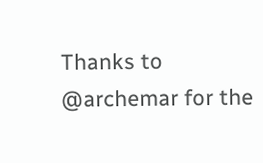Thanks to @archemar for the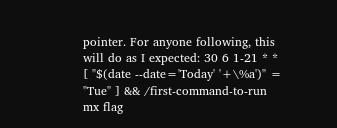pointer. For anyone following, this will do as I expected: 30 6 1-21 * * [ "$(date --date='Today' '+\%a')" = "Tue" ] && /first-command-to-run
mx flag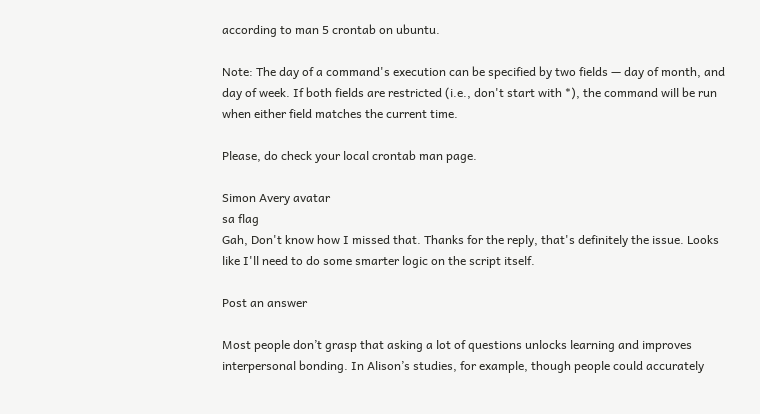according to man 5 crontab on ubuntu.

Note: The day of a command's execution can be specified by two fields — day of month, and day of week. If both fields are restricted (i.e., don't start with *), the command will be run when either field matches the current time.

Please, do check your local crontab man page.

Simon Avery avatar
sa flag
Gah, Don't know how I missed that. Thanks for the reply, that's definitely the issue. Looks like I'll need to do some smarter logic on the script itself.

Post an answer

Most people don’t grasp that asking a lot of questions unlocks learning and improves interpersonal bonding. In Alison’s studies, for example, though people could accurately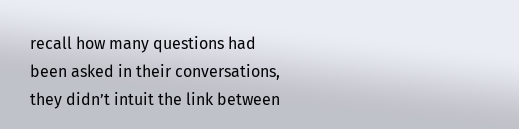recall how many questions had been asked in their conversations, they didn’t intuit the link between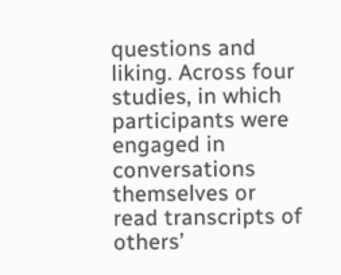questions and liking. Across four studies, in which participants were engaged in conversations themselves or read transcripts of others’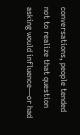conversations, people tended not to realize that question asking would influence—or had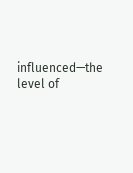influenced—the level of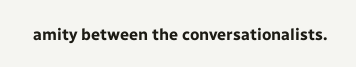amity between the conversationalists.